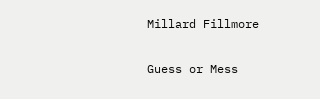Millard Fillmore

Guess or Mess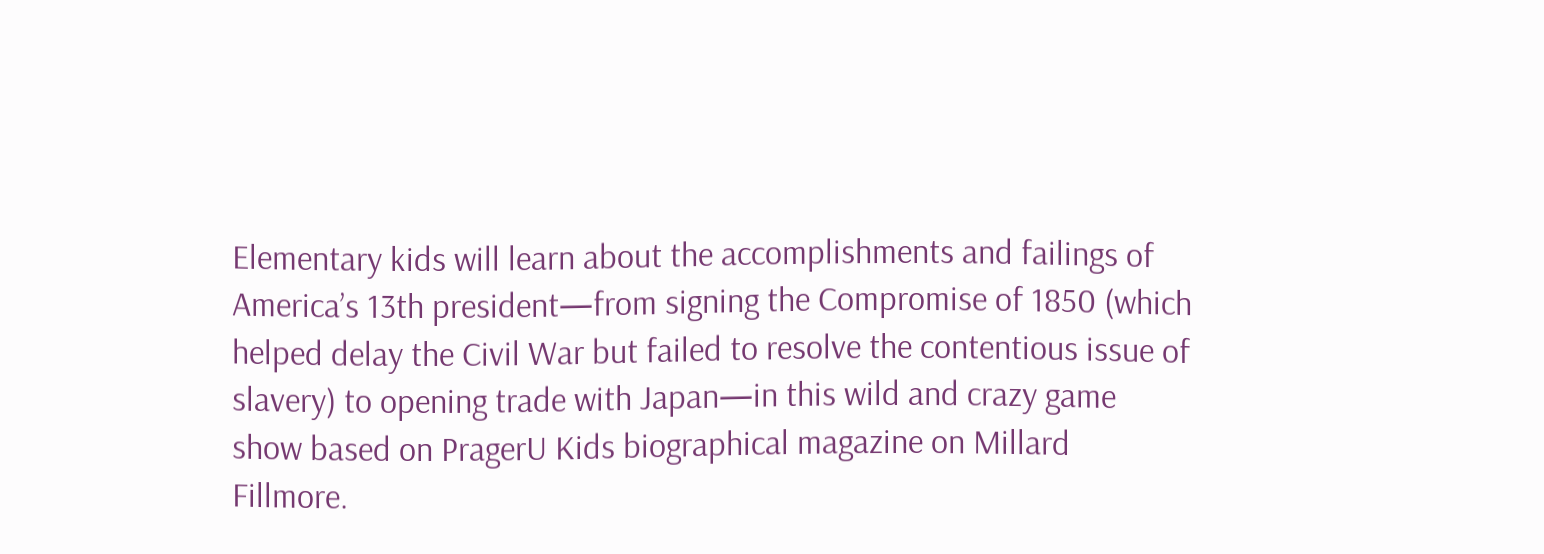Elementary kids will learn about the accomplishments and failings of America’s 13th president—from signing the Compromise of 1850 (which helped delay the Civil War but failed to resolve the contentious issue of slavery) to opening trade with Japan—in this wild and crazy game show based on PragerU Kids biographical magazine on Millard Fillmore.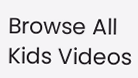Browse All Kids Videos